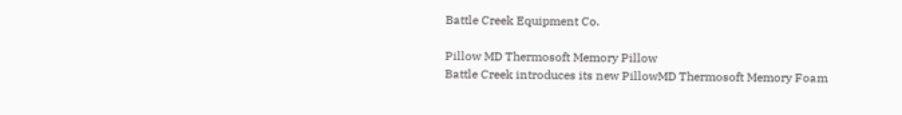Battle Creek Equipment Co.

Pillow MD Thermosoft Memory Pillow
Battle Creek introduces its new PillowMD Thermosoft Memory Foam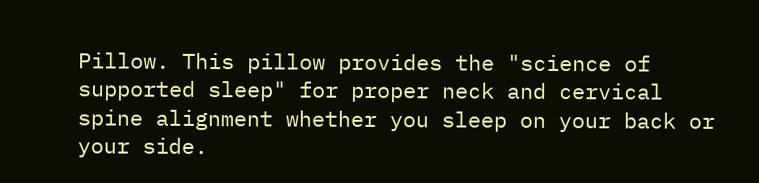Pillow. This pillow provides the "science of supported sleep" for proper neck and cervical spine alignment whether you sleep on your back or your side.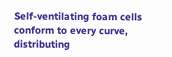Self-ventilating foam cells conform to every curve, distributing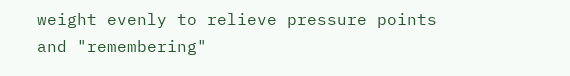weight evenly to relieve pressure points and "remembering"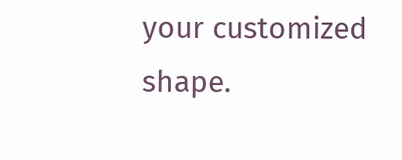your customized shape.